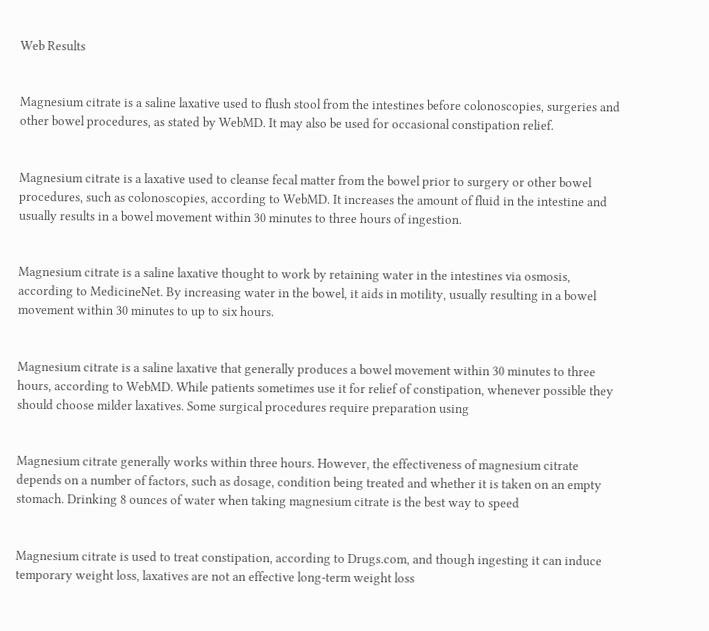Web Results


Magnesium citrate is a saline laxative used to flush stool from the intestines before colonoscopies, surgeries and other bowel procedures, as stated by WebMD. It may also be used for occasional constipation relief.


Magnesium citrate is a laxative used to cleanse fecal matter from the bowel prior to surgery or other bowel procedures, such as colonoscopies, according to WebMD. It increases the amount of fluid in the intestine and usually results in a bowel movement within 30 minutes to three hours of ingestion.


Magnesium citrate is a saline laxative thought to work by retaining water in the intestines via osmosis, according to MedicineNet. By increasing water in the bowel, it aids in motility, usually resulting in a bowel movement within 30 minutes to up to six hours.


Magnesium citrate is a saline laxative that generally produces a bowel movement within 30 minutes to three hours, according to WebMD. While patients sometimes use it for relief of constipation, whenever possible they should choose milder laxatives. Some surgical procedures require preparation using


Magnesium citrate generally works within three hours. However, the effectiveness of magnesium citrate depends on a number of factors, such as dosage, condition being treated and whether it is taken on an empty stomach. Drinking 8 ounces of water when taking magnesium citrate is the best way to speed


Magnesium citrate is used to treat constipation, according to Drugs.com, and though ingesting it can induce temporary weight loss, laxatives are not an effective long-term weight loss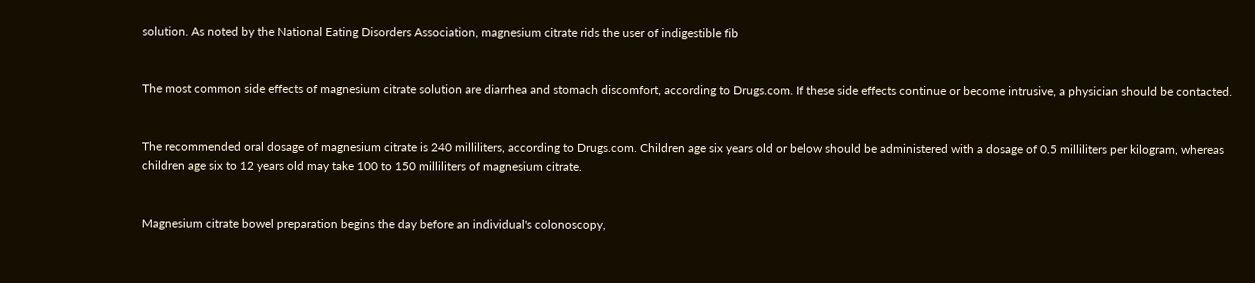solution. As noted by the National Eating Disorders Association, magnesium citrate rids the user of indigestible fib


The most common side effects of magnesium citrate solution are diarrhea and stomach discomfort, according to Drugs.com. If these side effects continue or become intrusive, a physician should be contacted.


The recommended oral dosage of magnesium citrate is 240 milliliters, according to Drugs.com. Children age six years old or below should be administered with a dosage of 0.5 milliliters per kilogram, whereas children age six to 12 years old may take 100 to 150 milliliters of magnesium citrate.


Magnesium citrate bowel preparation begins the day before an individual's colonoscopy,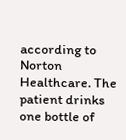according to Norton Healthcare. The patient drinks one bottle of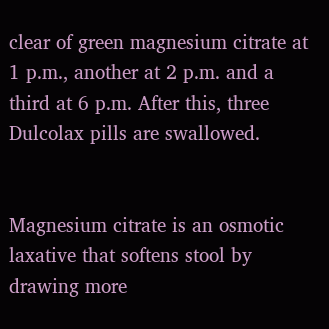clear of green magnesium citrate at 1 p.m., another at 2 p.m. and a third at 6 p.m. After this, three Dulcolax pills are swallowed.


Magnesium citrate is an osmotic laxative that softens stool by drawing more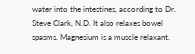water into the intestines, according to Dr. Steve Clark, N.D. It also relaxes bowel spasms. Magnesium is a muscle relaxant.